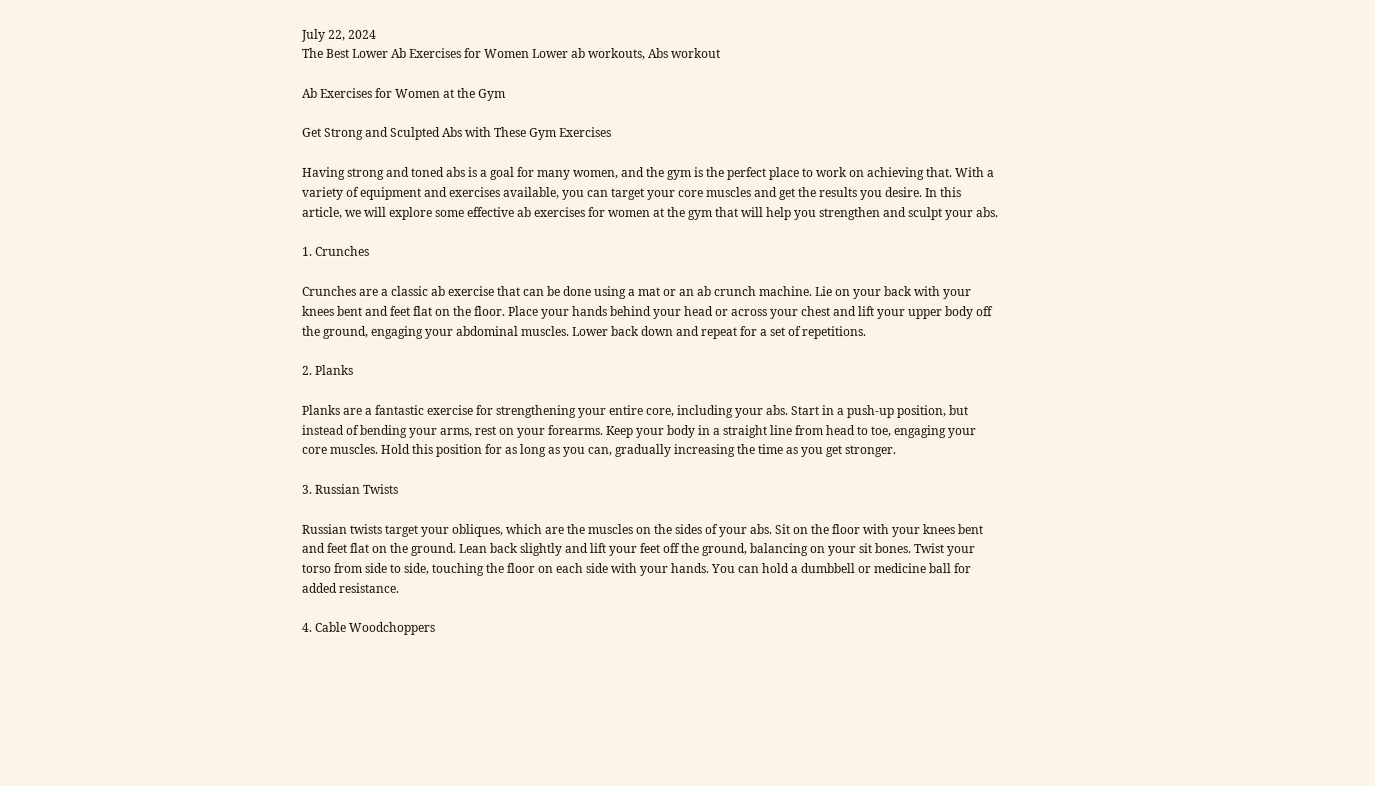July 22, 2024
The Best Lower Ab Exercises for Women Lower ab workouts, Abs workout

Ab Exercises for Women at the Gym

Get Strong and Sculpted Abs with These Gym Exercises

Having strong and toned abs is a goal for many women, and the gym is the perfect place to work on achieving that. With a variety of equipment and exercises available, you can target your core muscles and get the results you desire. In this article, we will explore some effective ab exercises for women at the gym that will help you strengthen and sculpt your abs.

1. Crunches

Crunches are a classic ab exercise that can be done using a mat or an ab crunch machine. Lie on your back with your knees bent and feet flat on the floor. Place your hands behind your head or across your chest and lift your upper body off the ground, engaging your abdominal muscles. Lower back down and repeat for a set of repetitions.

2. Planks

Planks are a fantastic exercise for strengthening your entire core, including your abs. Start in a push-up position, but instead of bending your arms, rest on your forearms. Keep your body in a straight line from head to toe, engaging your core muscles. Hold this position for as long as you can, gradually increasing the time as you get stronger.

3. Russian Twists

Russian twists target your obliques, which are the muscles on the sides of your abs. Sit on the floor with your knees bent and feet flat on the ground. Lean back slightly and lift your feet off the ground, balancing on your sit bones. Twist your torso from side to side, touching the floor on each side with your hands. You can hold a dumbbell or medicine ball for added resistance.

4. Cable Woodchoppers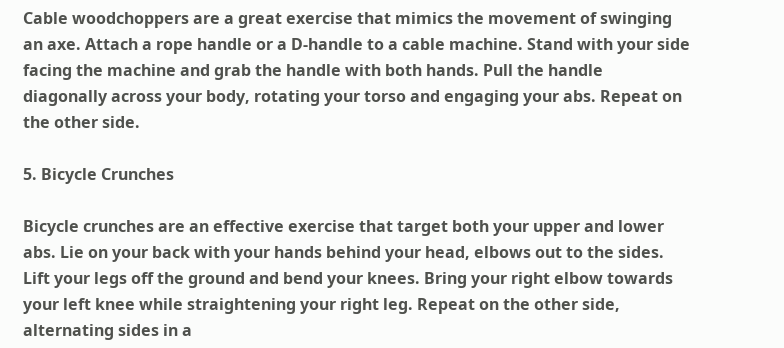Cable woodchoppers are a great exercise that mimics the movement of swinging an axe. Attach a rope handle or a D-handle to a cable machine. Stand with your side facing the machine and grab the handle with both hands. Pull the handle diagonally across your body, rotating your torso and engaging your abs. Repeat on the other side.

5. Bicycle Crunches

Bicycle crunches are an effective exercise that target both your upper and lower abs. Lie on your back with your hands behind your head, elbows out to the sides. Lift your legs off the ground and bend your knees. Bring your right elbow towards your left knee while straightening your right leg. Repeat on the other side, alternating sides in a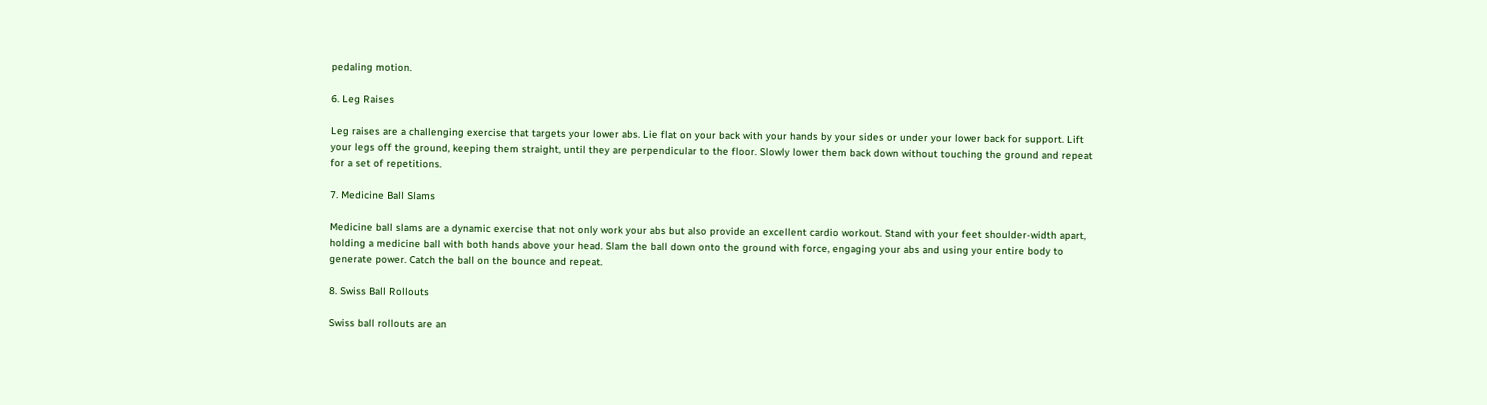pedaling motion.

6. Leg Raises

Leg raises are a challenging exercise that targets your lower abs. Lie flat on your back with your hands by your sides or under your lower back for support. Lift your legs off the ground, keeping them straight, until they are perpendicular to the floor. Slowly lower them back down without touching the ground and repeat for a set of repetitions.

7. Medicine Ball Slams

Medicine ball slams are a dynamic exercise that not only work your abs but also provide an excellent cardio workout. Stand with your feet shoulder-width apart, holding a medicine ball with both hands above your head. Slam the ball down onto the ground with force, engaging your abs and using your entire body to generate power. Catch the ball on the bounce and repeat.

8. Swiss Ball Rollouts

Swiss ball rollouts are an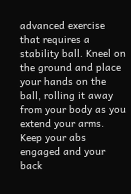advanced exercise that requires a stability ball. Kneel on the ground and place your hands on the ball, rolling it away from your body as you extend your arms. Keep your abs engaged and your back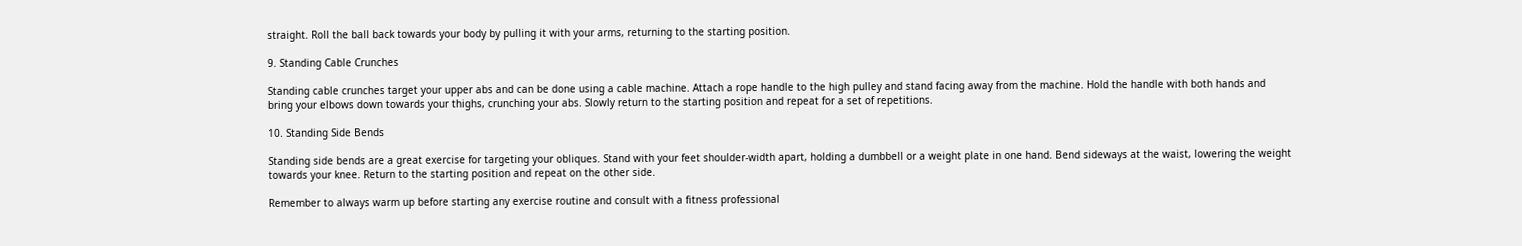straight. Roll the ball back towards your body by pulling it with your arms, returning to the starting position.

9. Standing Cable Crunches

Standing cable crunches target your upper abs and can be done using a cable machine. Attach a rope handle to the high pulley and stand facing away from the machine. Hold the handle with both hands and bring your elbows down towards your thighs, crunching your abs. Slowly return to the starting position and repeat for a set of repetitions.

10. Standing Side Bends

Standing side bends are a great exercise for targeting your obliques. Stand with your feet shoulder-width apart, holding a dumbbell or a weight plate in one hand. Bend sideways at the waist, lowering the weight towards your knee. Return to the starting position and repeat on the other side.

Remember to always warm up before starting any exercise routine and consult with a fitness professional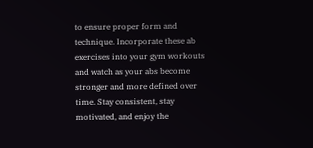to ensure proper form and technique. Incorporate these ab exercises into your gym workouts and watch as your abs become stronger and more defined over time. Stay consistent, stay motivated, and enjoy the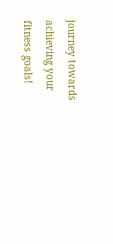journey towards achieving your fitness goals!